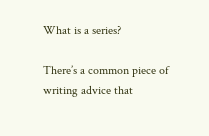What is a series?

There’s a common piece of writing advice that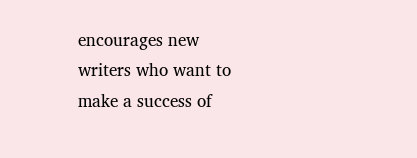encourages new writers who want to make a success of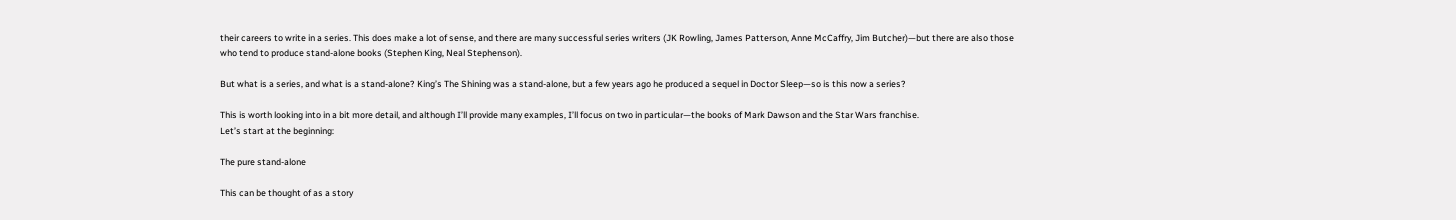their careers to write in a series. This does make a lot of sense, and there are many successful series writers (JK Rowling, James Patterson, Anne McCaffry, Jim Butcher)—but there are also those who tend to produce stand-alone books (Stephen King, Neal Stephenson).

But what is a series, and what is a stand-alone? King’s The Shining was a stand-alone, but a few years ago he produced a sequel in Doctor Sleep—so is this now a series?

This is worth looking into in a bit more detail, and although I’ll provide many examples, I’ll focus on two in particular—the books of Mark Dawson and the Star Wars franchise.
Let’s start at the beginning:

The pure stand-alone

This can be thought of as a story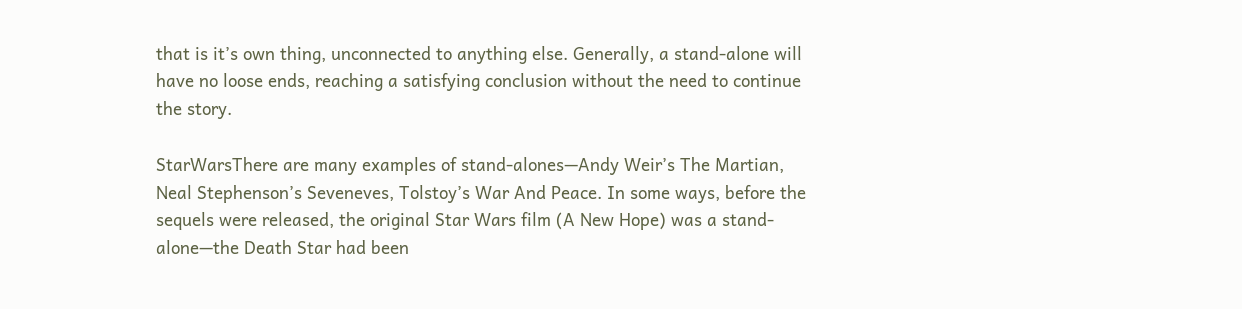that is it’s own thing, unconnected to anything else. Generally, a stand-alone will have no loose ends, reaching a satisfying conclusion without the need to continue the story.

StarWarsThere are many examples of stand-alones—Andy Weir’s The Martian, Neal Stephenson’s Seveneves, Tolstoy’s War And Peace. In some ways, before the sequels were released, the original Star Wars film (A New Hope) was a stand-alone—the Death Star had been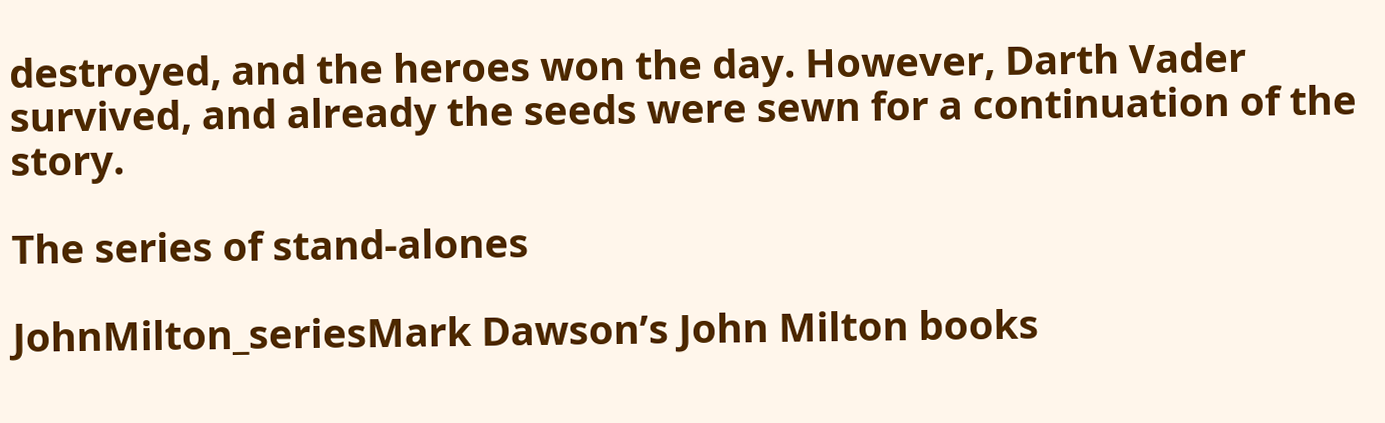destroyed, and the heroes won the day. However, Darth Vader survived, and already the seeds were sewn for a continuation of the story.

The series of stand-alones

JohnMilton_seriesMark Dawson’s John Milton books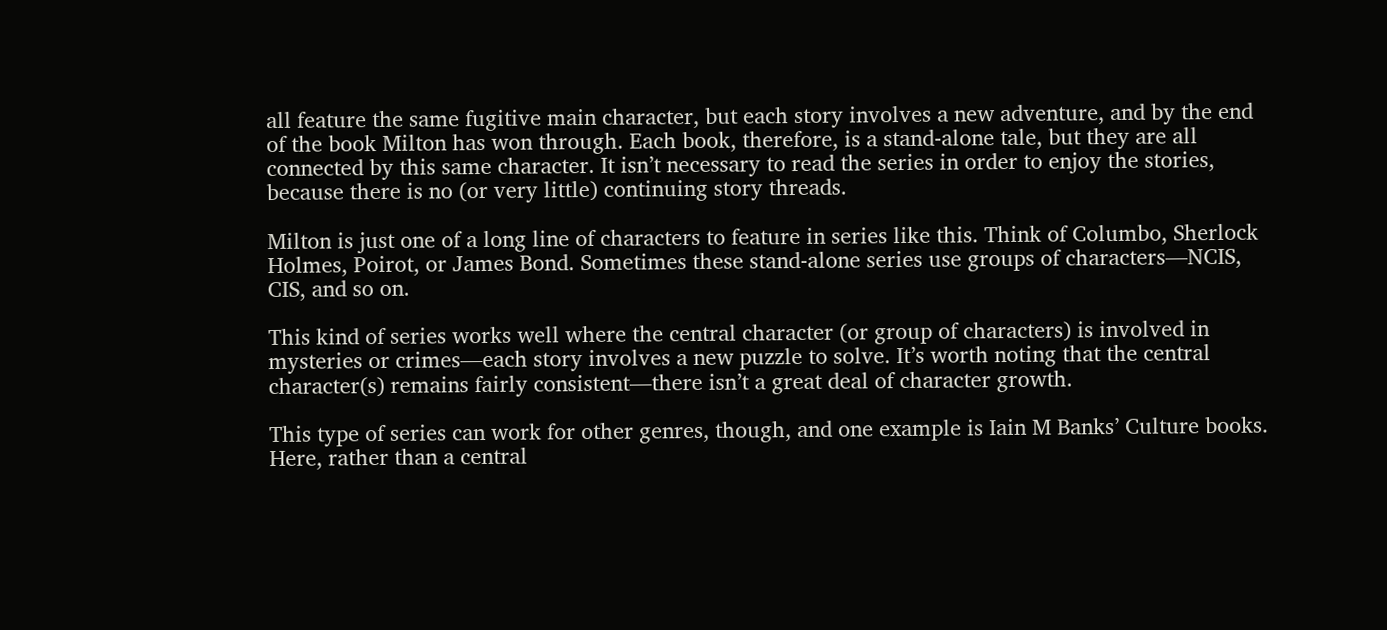all feature the same fugitive main character, but each story involves a new adventure, and by the end of the book Milton has won through. Each book, therefore, is a stand-alone tale, but they are all connected by this same character. It isn’t necessary to read the series in order to enjoy the stories, because there is no (or very little) continuing story threads.

Milton is just one of a long line of characters to feature in series like this. Think of Columbo, Sherlock Holmes, Poirot, or James Bond. Sometimes these stand-alone series use groups of characters—NCIS, CIS, and so on.

This kind of series works well where the central character (or group of characters) is involved in mysteries or crimes—each story involves a new puzzle to solve. It’s worth noting that the central character(s) remains fairly consistent—there isn’t a great deal of character growth.

This type of series can work for other genres, though, and one example is Iain M Banks’ Culture books. Here, rather than a central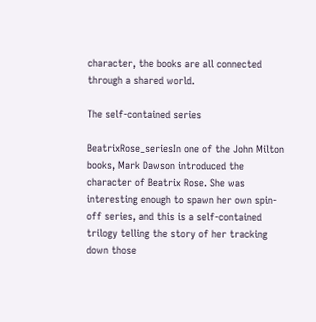character, the books are all connected through a shared world.

The self-contained series

BeatrixRose_seriesIn one of the John Milton books, Mark Dawson introduced the character of Beatrix Rose. She was interesting enough to spawn her own spin-off series, and this is a self-contained trilogy telling the story of her tracking down those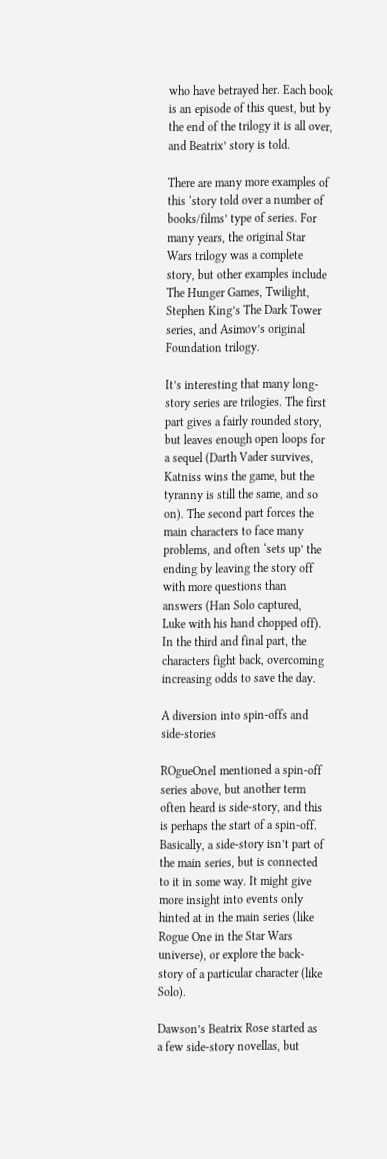who have betrayed her. Each book is an episode of this quest, but by the end of the trilogy it is all over, and Beatrix’ story is told.

There are many more examples of this ‘story told over a number of books/films’ type of series. For many years, the original Star Wars trilogy was a complete story, but other examples include The Hunger Games, Twilight, Stephen King’s The Dark Tower series, and Asimov’s original Foundation trilogy.

It’s interesting that many long-story series are trilogies. The first part gives a fairly rounded story, but leaves enough open loops for a sequel (Darth Vader survives, Katniss wins the game, but the tyranny is still the same, and so on). The second part forces the main characters to face many problems, and often ‘sets up’ the ending by leaving the story off with more questions than answers (Han Solo captured, Luke with his hand chopped off). In the third and final part, the characters fight back, overcoming increasing odds to save the day.

A diversion into spin-offs and side-stories

ROgueOneI mentioned a spin-off series above, but another term often heard is side-story, and this is perhaps the start of a spin-off. Basically, a side-story isn’t part of the main series, but is connected to it in some way. It might give more insight into events only hinted at in the main series (like Rogue One in the Star Wars universe), or explore the back-story of a particular character (like Solo).

Dawson’s Beatrix Rose started as a few side-story novellas, but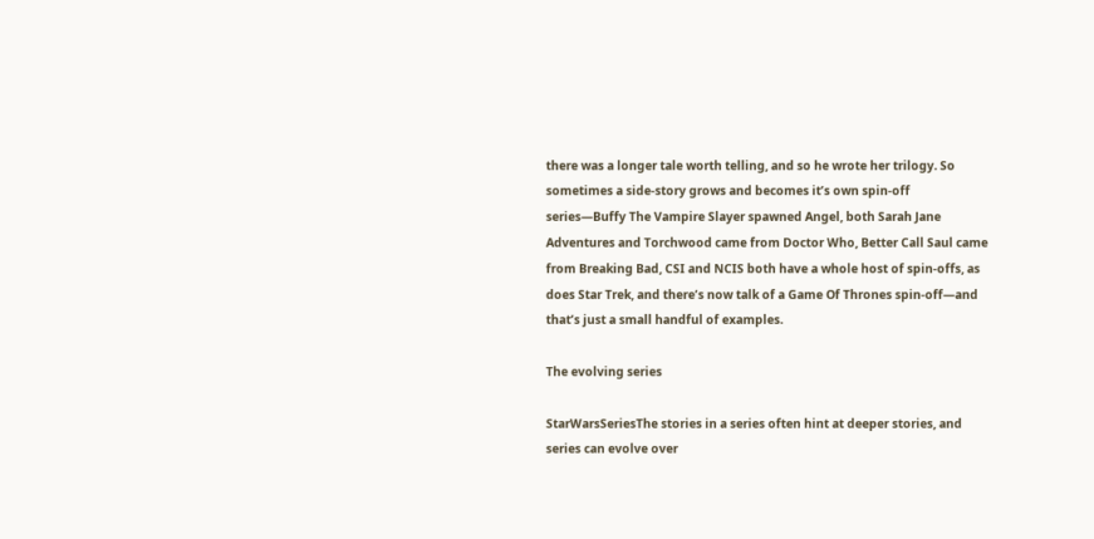there was a longer tale worth telling, and so he wrote her trilogy. So sometimes a side-story grows and becomes it’s own spin-off series—Buffy The Vampire Slayer spawned Angel, both Sarah Jane Adventures and Torchwood came from Doctor Who, Better Call Saul came from Breaking Bad, CSI and NCIS both have a whole host of spin-offs, as does Star Trek, and there’s now talk of a Game Of Thrones spin-off—and that’s just a small handful of examples.

The evolving series

StarWarsSeriesThe stories in a series often hint at deeper stories, and series can evolve over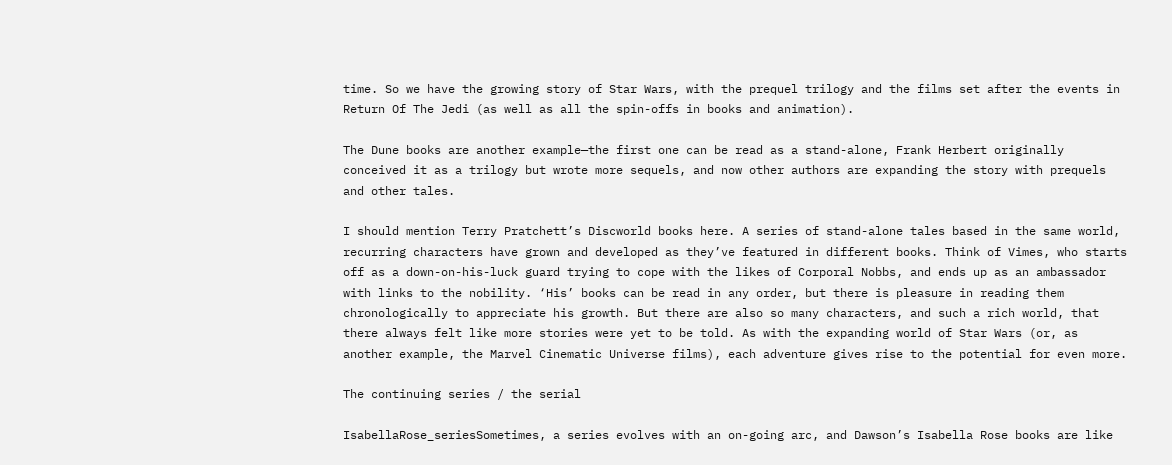time. So we have the growing story of Star Wars, with the prequel trilogy and the films set after the events in Return Of The Jedi (as well as all the spin-offs in books and animation).

The Dune books are another example—the first one can be read as a stand-alone, Frank Herbert originally conceived it as a trilogy but wrote more sequels, and now other authors are expanding the story with prequels and other tales.

I should mention Terry Pratchett’s Discworld books here. A series of stand-alone tales based in the same world, recurring characters have grown and developed as they’ve featured in different books. Think of Vimes, who starts off as a down-on-his-luck guard trying to cope with the likes of Corporal Nobbs, and ends up as an ambassador with links to the nobility. ‘His’ books can be read in any order, but there is pleasure in reading them chronologically to appreciate his growth. But there are also so many characters, and such a rich world, that there always felt like more stories were yet to be told. As with the expanding world of Star Wars (or, as another example, the Marvel Cinematic Universe films), each adventure gives rise to the potential for even more.

The continuing series / the serial

IsabellaRose_seriesSometimes, a series evolves with an on-going arc, and Dawson’s Isabella Rose books are like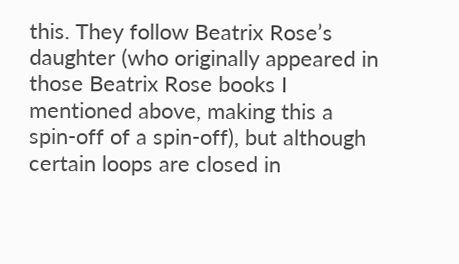this. They follow Beatrix Rose’s daughter (who originally appeared in those Beatrix Rose books I mentioned above, making this a spin-off of a spin-off), but although certain loops are closed in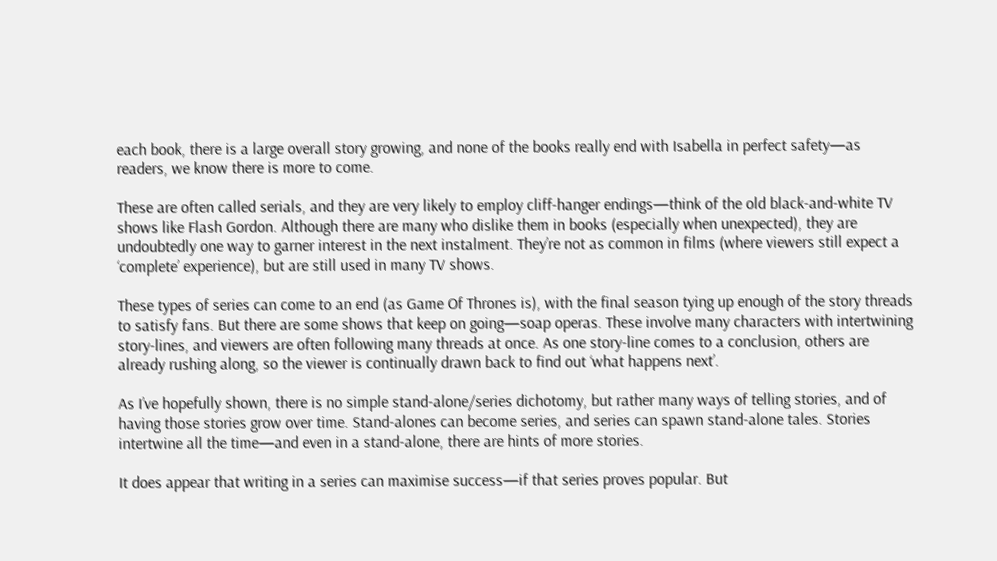each book, there is a large overall story growing, and none of the books really end with Isabella in perfect safety—as readers, we know there is more to come.

These are often called serials, and they are very likely to employ cliff-hanger endings—think of the old black-and-white TV shows like Flash Gordon. Although there are many who dislike them in books (especially when unexpected), they are undoubtedly one way to garner interest in the next instalment. They’re not as common in films (where viewers still expect a ‘complete’ experience), but are still used in many TV shows.

These types of series can come to an end (as Game Of Thrones is), with the final season tying up enough of the story threads to satisfy fans. But there are some shows that keep on going—soap operas. These involve many characters with intertwining story-lines, and viewers are often following many threads at once. As one story-line comes to a conclusion, others are already rushing along, so the viewer is continually drawn back to find out ‘what happens next’.

As I’ve hopefully shown, there is no simple stand-alone/series dichotomy, but rather many ways of telling stories, and of having those stories grow over time. Stand-alones can become series, and series can spawn stand-alone tales. Stories intertwine all the time—and even in a stand-alone, there are hints of more stories.

It does appear that writing in a series can maximise success—if that series proves popular. But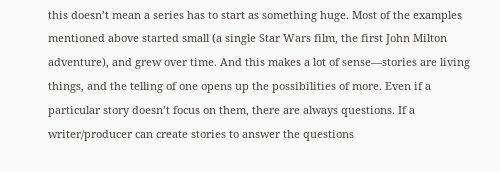this doesn’t mean a series has to start as something huge. Most of the examples mentioned above started small (a single Star Wars film, the first John Milton adventure), and grew over time. And this makes a lot of sense—stories are living things, and the telling of one opens up the possibilities of more. Even if a particular story doesn’t focus on them, there are always questions. If a writer/producer can create stories to answer the questions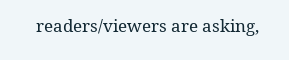readers/viewers are asking,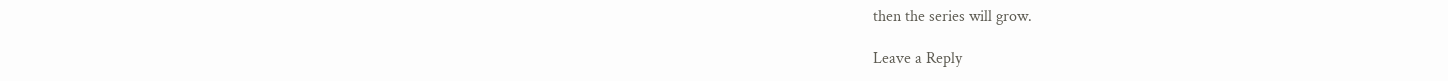then the series will grow.

Leave a Reply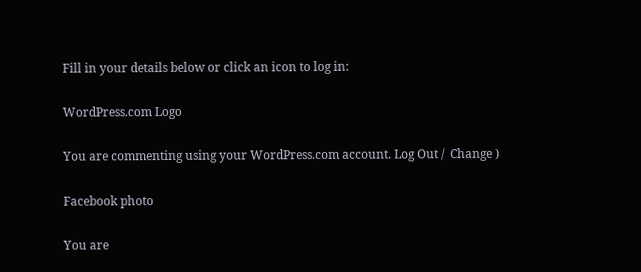Fill in your details below or click an icon to log in:

WordPress.com Logo

You are commenting using your WordPress.com account. Log Out /  Change )

Facebook photo

You are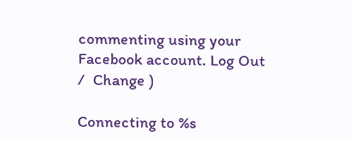commenting using your Facebook account. Log Out /  Change )

Connecting to %s